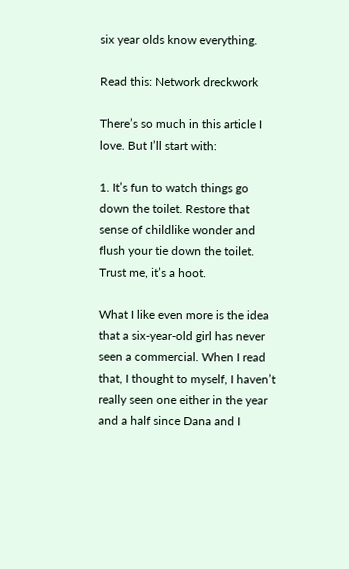six year olds know everything.

Read this: Network dreckwork

There’s so much in this article I love. But I’ll start with:

1. It’s fun to watch things go down the toilet. Restore that sense of childlike wonder and flush your tie down the toilet. Trust me, it’s a hoot.

What I like even more is the idea that a six-year-old girl has never seen a commercial. When I read that, I thought to myself, I haven’t really seen one either in the year and a half since Dana and I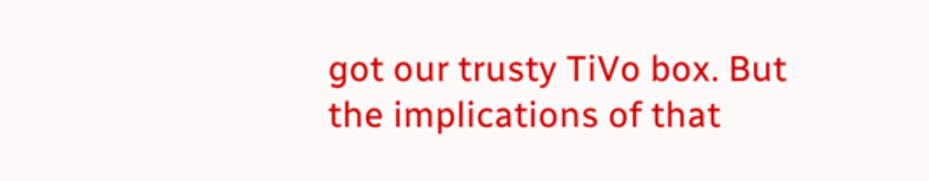got our trusty TiVo box. But the implications of that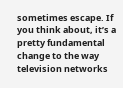sometimes escape. If you think about, it’s a pretty fundamental change to the way television networks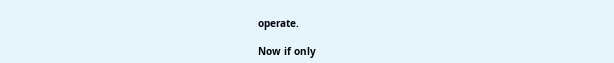operate.

Now if only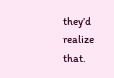they’d realize that.